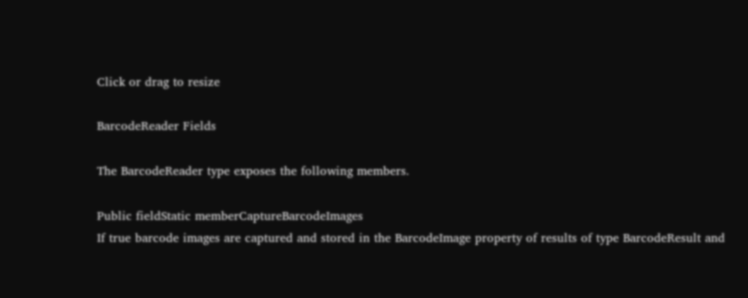Click or drag to resize

BarcodeReader Fields

The BarcodeReader type exposes the following members.

Public fieldStatic memberCaptureBarcodeImages
If true barcode images are captured and stored in the BarcodeImage property of results of type BarcodeResult and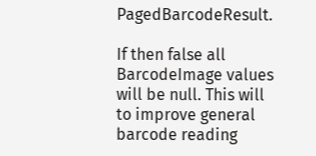PagedBarcodeResult.

If then false all BarcodeImage values will be null. This will to improve general barcode reading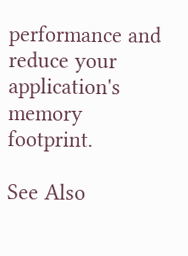performance and reduce your application's memory footprint.

See Also